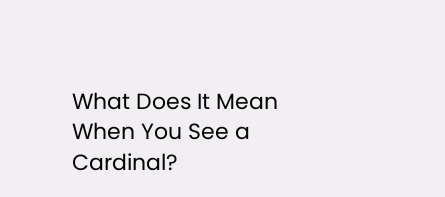What Does It Mean When You See a Cardinal?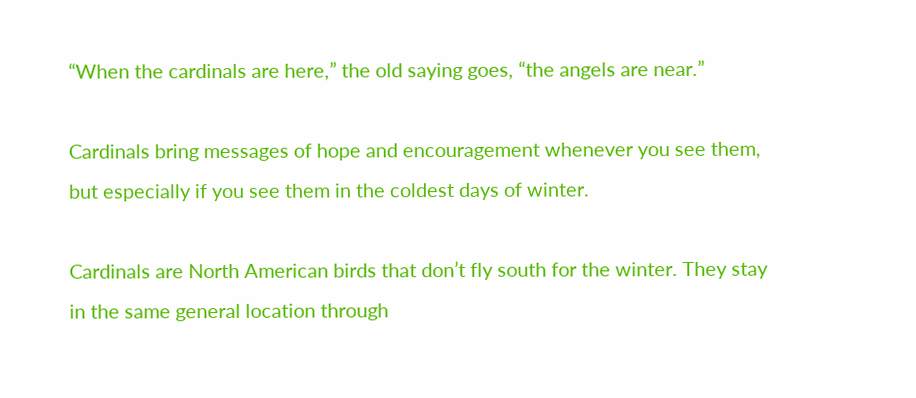“When the cardinals are here,” the old saying goes, “the angels are near.”

Cardinals bring messages of hope and encouragement whenever you see them, but especially if you see them in the coldest days of winter.

Cardinals are North American birds that don’t fly south for the winter. They stay in the same general location through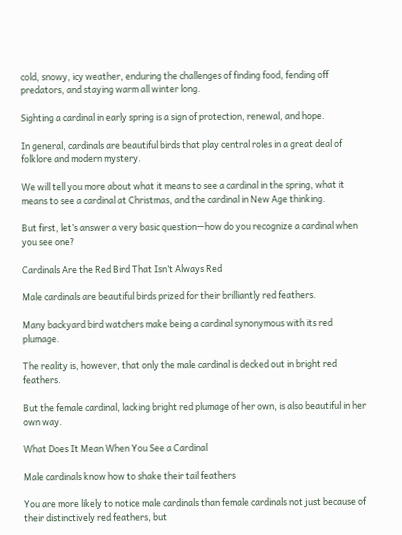cold, snowy, icy weather, enduring the challenges of finding food, fending off predators, and staying warm all winter long.

Sighting a cardinal in early spring is a sign of protection, renewal, and hope.

In general, cardinals are beautiful birds that play central roles in a great deal of folklore and modern mystery.

We will tell you more about what it means to see a cardinal in the spring, what it means to see a cardinal at Christmas, and the cardinal in New Age thinking.

But first, let’s answer a very basic question—how do you recognize a cardinal when you see one?

Cardinals Are the Red Bird That Isn’t Always Red

Male cardinals are beautiful birds prized for their brilliantly red feathers.

Many backyard bird watchers make being a cardinal synonymous with its red plumage.

The reality is, however, that only the male cardinal is decked out in bright red feathers.

But the female cardinal, lacking bright red plumage of her own, is also beautiful in her own way.

What Does It Mean When You See a Cardinal

Male cardinals know how to shake their tail feathers

You are more likely to notice male cardinals than female cardinals not just because of their distinctively red feathers, but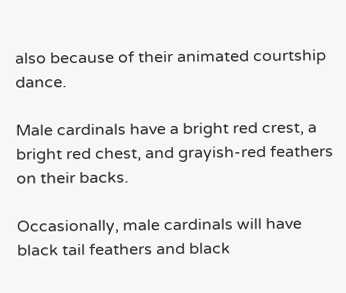also because of their animated courtship dance.

Male cardinals have a bright red crest, a bright red chest, and grayish-red feathers on their backs.

Occasionally, male cardinals will have black tail feathers and black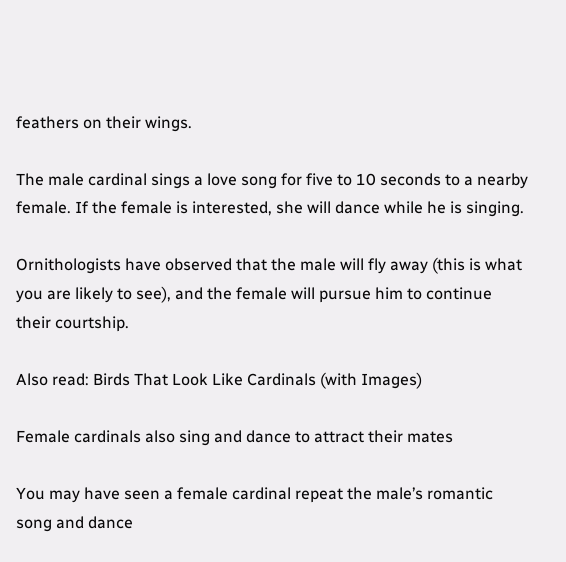feathers on their wings.

The male cardinal sings a love song for five to 10 seconds to a nearby female. If the female is interested, she will dance while he is singing.

Ornithologists have observed that the male will fly away (this is what you are likely to see), and the female will pursue him to continue their courtship.

Also read: Birds That Look Like Cardinals (with Images)

Female cardinals also sing and dance to attract their mates

You may have seen a female cardinal repeat the male’s romantic song and dance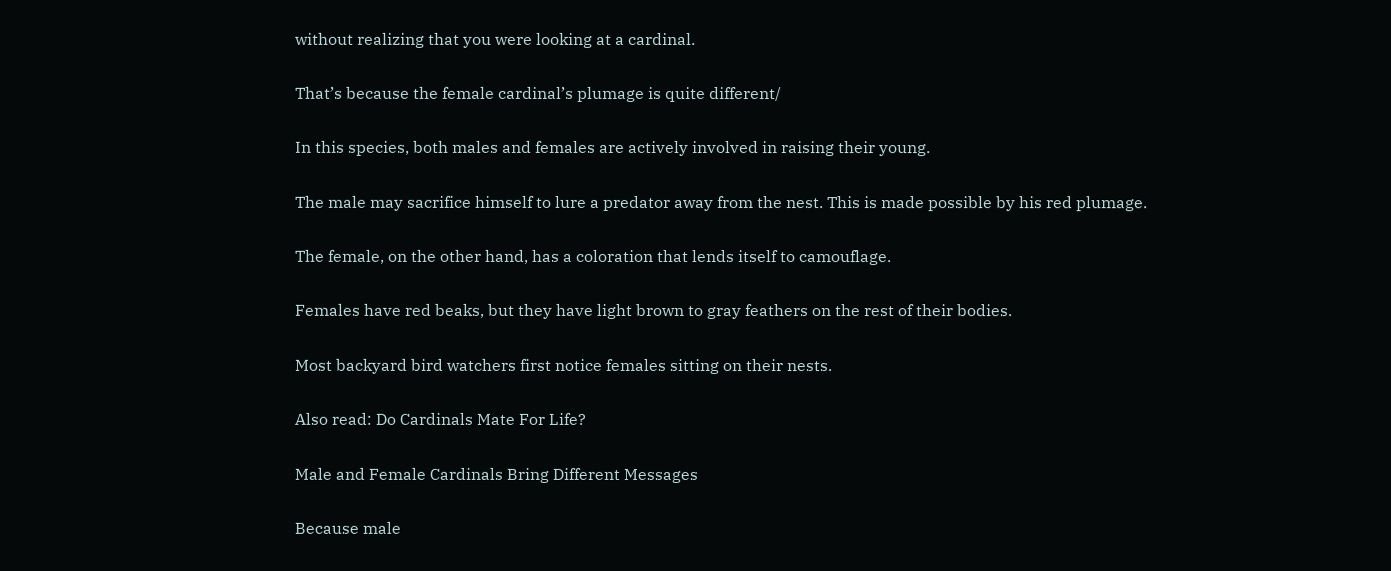without realizing that you were looking at a cardinal.

That’s because the female cardinal’s plumage is quite different/

In this species, both males and females are actively involved in raising their young.

The male may sacrifice himself to lure a predator away from the nest. This is made possible by his red plumage.

The female, on the other hand, has a coloration that lends itself to camouflage.

Females have red beaks, but they have light brown to gray feathers on the rest of their bodies.

Most backyard bird watchers first notice females sitting on their nests.

Also read: Do Cardinals Mate For Life?

Male and Female Cardinals Bring Different Messages

Because male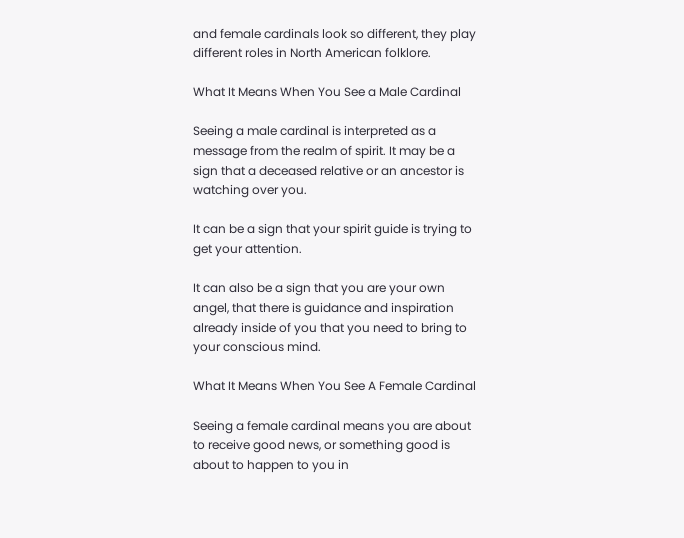and female cardinals look so different, they play different roles in North American folklore.

What It Means When You See a Male Cardinal

Seeing a male cardinal is interpreted as a message from the realm of spirit. It may be a sign that a deceased relative or an ancestor is watching over you.

It can be a sign that your spirit guide is trying to get your attention.

It can also be a sign that you are your own angel, that there is guidance and inspiration already inside of you that you need to bring to your conscious mind.

What It Means When You See A Female Cardinal

Seeing a female cardinal means you are about to receive good news, or something good is about to happen to you in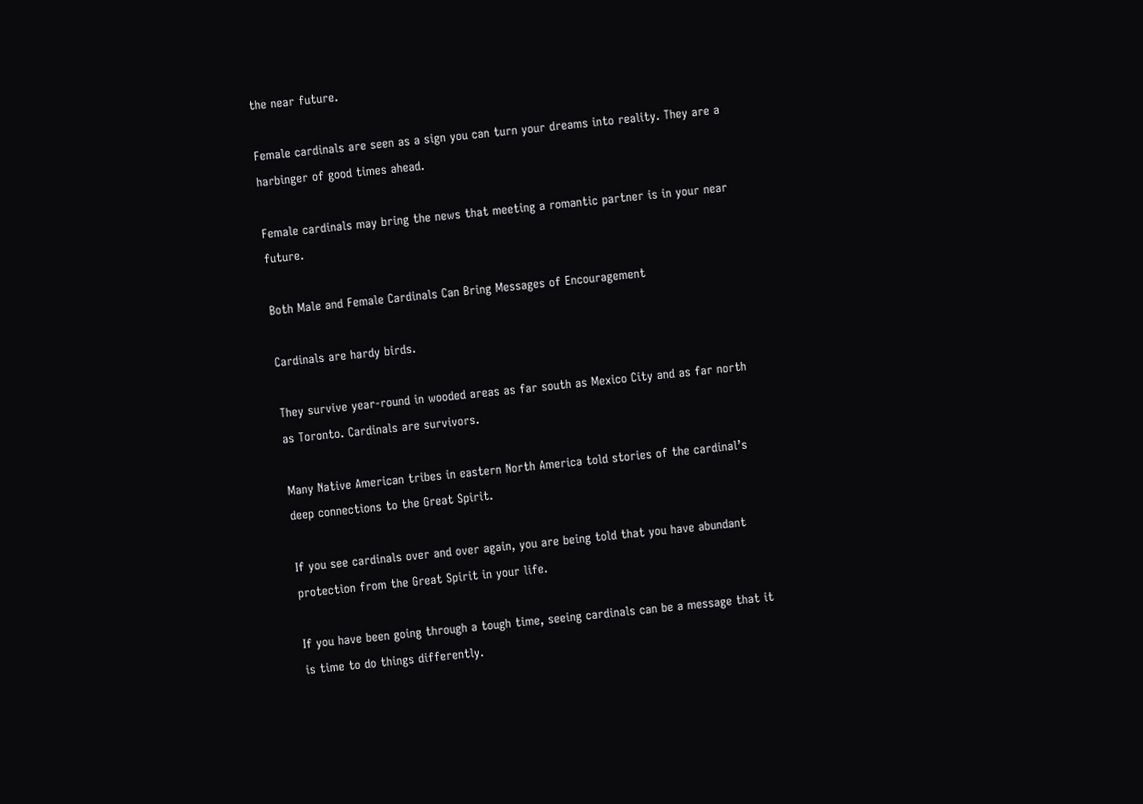the near future.

Female cardinals are seen as a sign you can turn your dreams into reality. They are a harbinger of good times ahead.

Female cardinals may bring the news that meeting a romantic partner is in your near future.

Both Male and Female Cardinals Can Bring Messages of Encouragement

Cardinals are hardy birds.

They survive year-round in wooded areas as far south as Mexico City and as far north as Toronto. Cardinals are survivors.

Many Native American tribes in eastern North America told stories of the cardinal’s deep connections to the Great Spirit.

If you see cardinals over and over again, you are being told that you have abundant protection from the Great Spirit in your life.

If you have been going through a tough time, seeing cardinals can be a message that it is time to do things differently.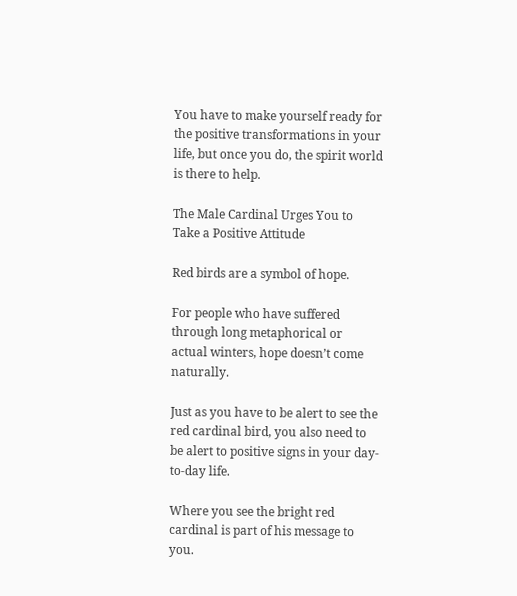You have to make yourself ready for the positive transformations in your life, but once you do, the spirit world is there to help.

The Male Cardinal Urges You to Take a Positive Attitude

Red birds are a symbol of hope.

For people who have suffered through long metaphorical or actual winters, hope doesn’t come naturally.

Just as you have to be alert to see the red cardinal bird, you also need to be alert to positive signs in your day-to-day life.

Where you see the bright red cardinal is part of his message to you.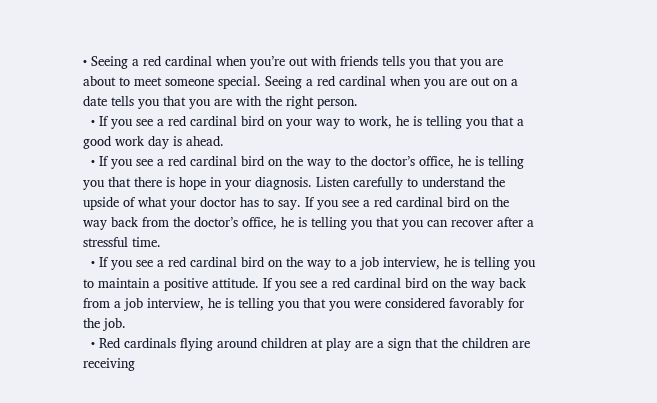• Seeing a red cardinal when you’re out with friends tells you that you are about to meet someone special. Seeing a red cardinal when you are out on a date tells you that you are with the right person.
  • If you see a red cardinal bird on your way to work, he is telling you that a good work day is ahead.
  • If you see a red cardinal bird on the way to the doctor’s office, he is telling you that there is hope in your diagnosis. Listen carefully to understand the upside of what your doctor has to say. If you see a red cardinal bird on the way back from the doctor’s office, he is telling you that you can recover after a stressful time.
  • If you see a red cardinal bird on the way to a job interview, he is telling you to maintain a positive attitude. If you see a red cardinal bird on the way back from a job interview, he is telling you that you were considered favorably for the job.
  • Red cardinals flying around children at play are a sign that the children are receiving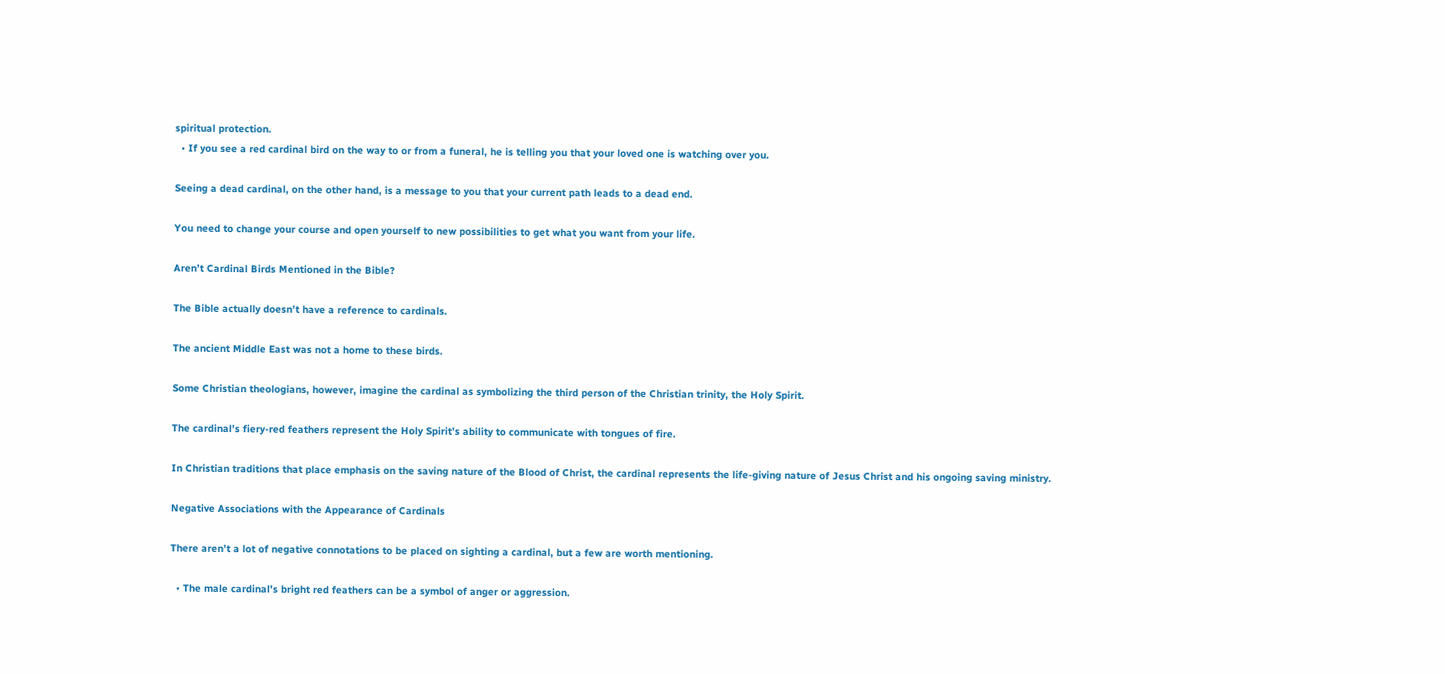spiritual protection.
  • If you see a red cardinal bird on the way to or from a funeral, he is telling you that your loved one is watching over you.

Seeing a dead cardinal, on the other hand, is a message to you that your current path leads to a dead end.

You need to change your course and open yourself to new possibilities to get what you want from your life.

Aren’t Cardinal Birds Mentioned in the Bible?

The Bible actually doesn’t have a reference to cardinals.

The ancient Middle East was not a home to these birds.

Some Christian theologians, however, imagine the cardinal as symbolizing the third person of the Christian trinity, the Holy Spirit.

The cardinal’s fiery-red feathers represent the Holy Spirit’s ability to communicate with tongues of fire.

In Christian traditions that place emphasis on the saving nature of the Blood of Christ, the cardinal represents the life-giving nature of Jesus Christ and his ongoing saving ministry.

Negative Associations with the Appearance of Cardinals

There aren’t a lot of negative connotations to be placed on sighting a cardinal, but a few are worth mentioning.

  • The male cardinal’s bright red feathers can be a symbol of anger or aggression.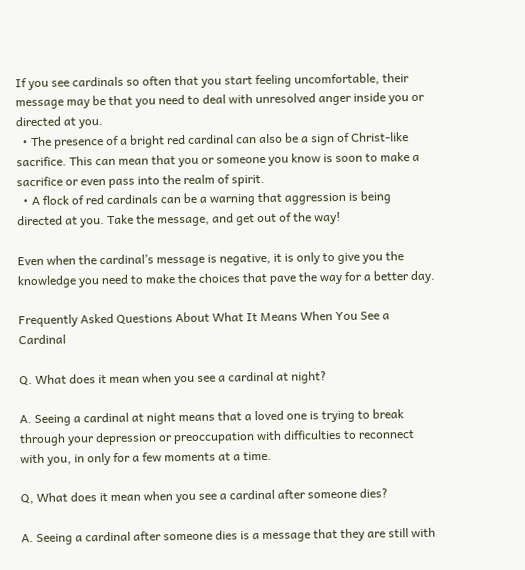If you see cardinals so often that you start feeling uncomfortable, their message may be that you need to deal with unresolved anger inside you or directed at you.
  • The presence of a bright red cardinal can also be a sign of Christ-like sacrifice. This can mean that you or someone you know is soon to make a sacrifice or even pass into the realm of spirit.
  • A flock of red cardinals can be a warning that aggression is being directed at you. Take the message, and get out of the way!

Even when the cardinal’s message is negative, it is only to give you the knowledge you need to make the choices that pave the way for a better day.

Frequently Asked Questions About What It Means When You See a Cardinal

Q. What does it mean when you see a cardinal at night?

A. Seeing a cardinal at night means that a loved one is trying to break through your depression or preoccupation with difficulties to reconnect with you, in only for a few moments at a time.

Q, What does it mean when you see a cardinal after someone dies?

A. Seeing a cardinal after someone dies is a message that they are still with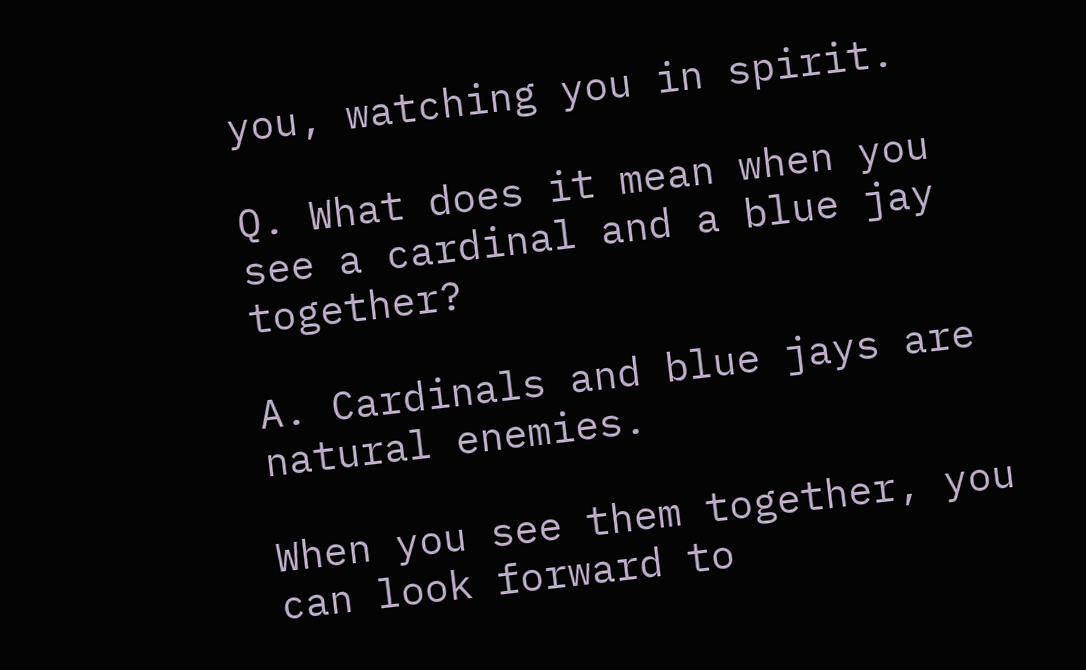you, watching you in spirit.

Q. What does it mean when you see a cardinal and a blue jay together?

A. Cardinals and blue jays are natural enemies.

When you see them together, you can look forward to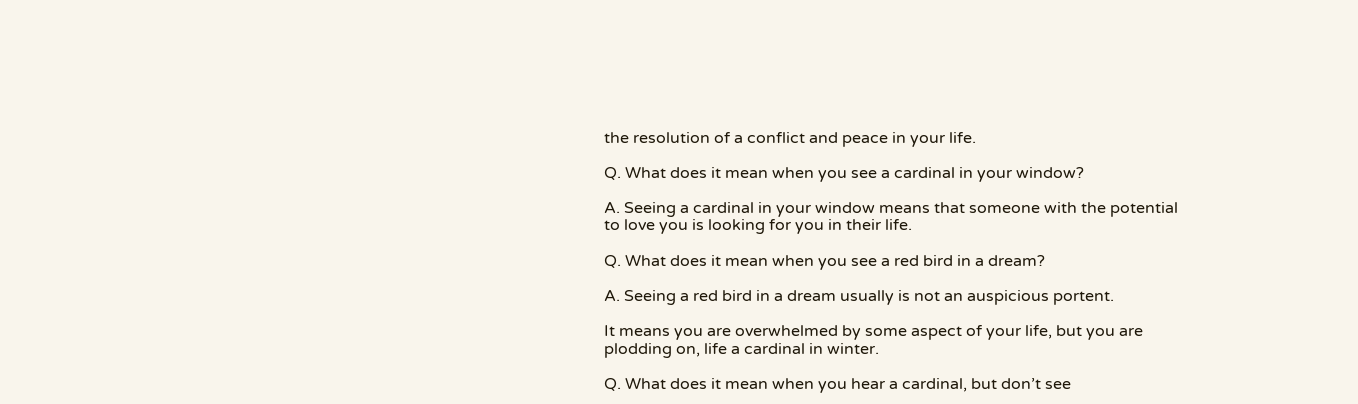the resolution of a conflict and peace in your life.

Q. What does it mean when you see a cardinal in your window?

A. Seeing a cardinal in your window means that someone with the potential to love you is looking for you in their life.

Q. What does it mean when you see a red bird in a dream?

A. Seeing a red bird in a dream usually is not an auspicious portent.

It means you are overwhelmed by some aspect of your life, but you are plodding on, life a cardinal in winter.

Q. What does it mean when you hear a cardinal, but don’t see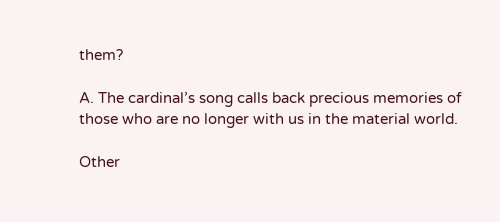them?

A. The cardinal’s song calls back precious memories of those who are no longer with us in the material world.

Other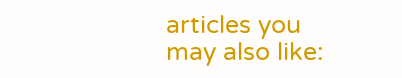articles you may also like: